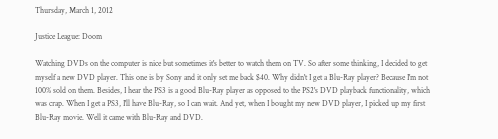Thursday, March 1, 2012

Justice League: Doom

Watching DVDs on the computer is nice but sometimes it's better to watch them on TV. So after some thinking, I decided to get myself a new DVD player. This one is by Sony and it only set me back $40. Why didn't I get a Blu-Ray player? Because I'm not 100% sold on them. Besides, I hear the PS3 is a good Blu-Ray player as opposed to the PS2's DVD playback functionality, which was crap. When I get a PS3, I'll have Blu-Ray, so I can wait. And yet, when I bought my new DVD player, I picked up my first Blu-Ray movie. Well it came with Blu-Ray and DVD.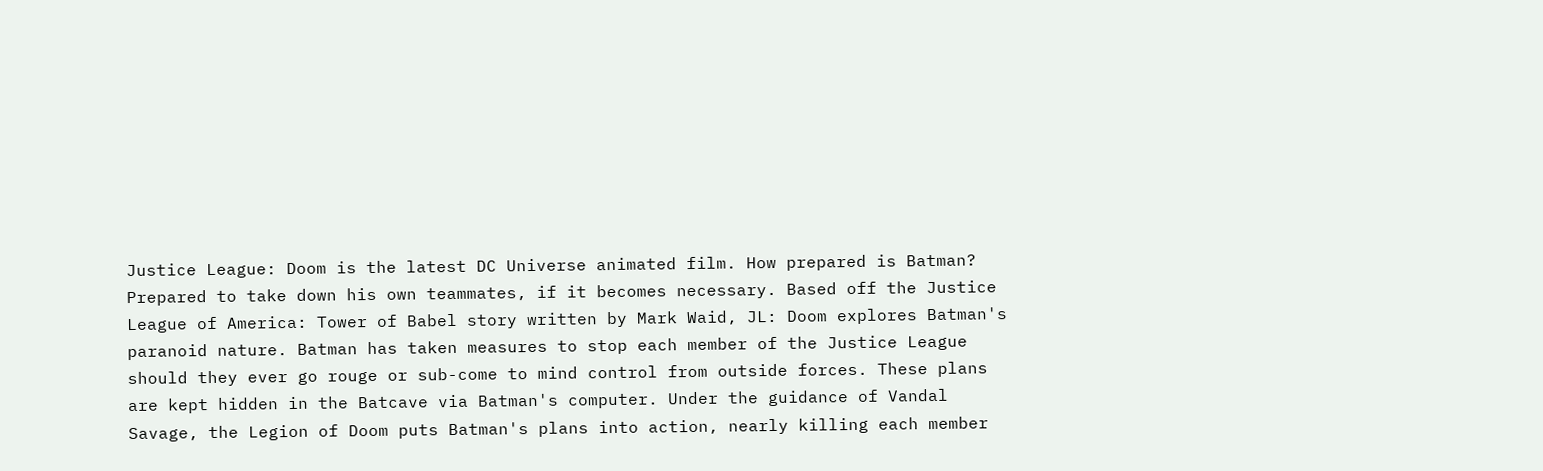Justice League: Doom is the latest DC Universe animated film. How prepared is Batman? Prepared to take down his own teammates, if it becomes necessary. Based off the Justice League of America: Tower of Babel story written by Mark Waid, JL: Doom explores Batman's paranoid nature. Batman has taken measures to stop each member of the Justice League should they ever go rouge or sub-come to mind control from outside forces. These plans are kept hidden in the Batcave via Batman's computer. Under the guidance of Vandal Savage, the Legion of Doom puts Batman's plans into action, nearly killing each member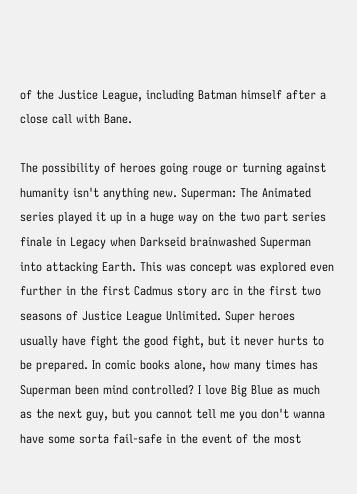of the Justice League, including Batman himself after a close call with Bane.

The possibility of heroes going rouge or turning against humanity isn't anything new. Superman: The Animated series played it up in a huge way on the two part series finale in Legacy when Darkseid brainwashed Superman into attacking Earth. This was concept was explored even further in the first Cadmus story arc in the first two seasons of Justice League Unlimited. Super heroes usually have fight the good fight, but it never hurts to be prepared. In comic books alone, how many times has Superman been mind controlled? I love Big Blue as much as the next guy, but you cannot tell me you don't wanna have some sorta fail-safe in the event of the most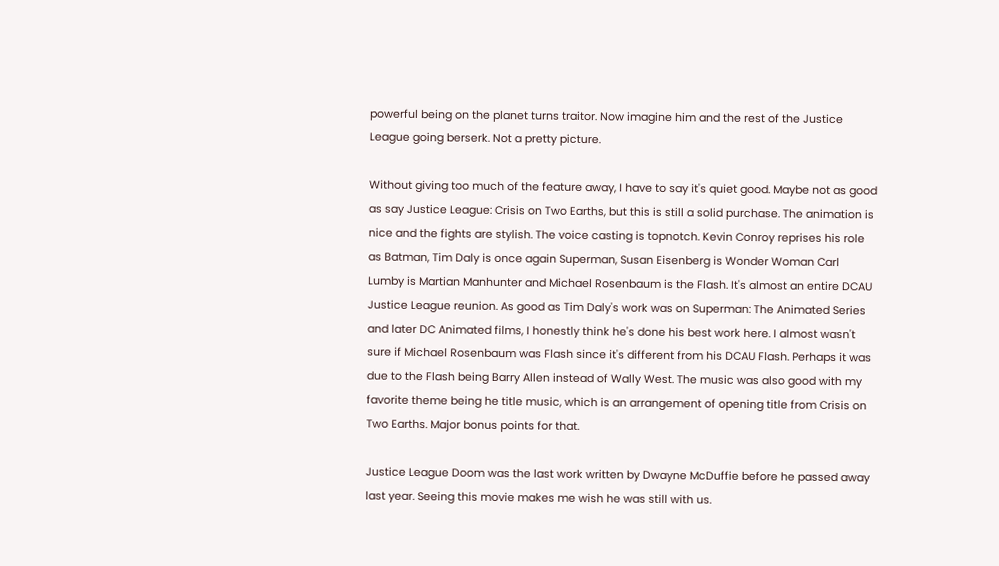powerful being on the planet turns traitor. Now imagine him and the rest of the Justice League going berserk. Not a pretty picture.

Without giving too much of the feature away, I have to say it's quiet good. Maybe not as good as say Justice League: Crisis on Two Earths, but this is still a solid purchase. The animation is nice and the fights are stylish. The voice casting is topnotch. Kevin Conroy reprises his role as Batman, Tim Daly is once again Superman, Susan Eisenberg is Wonder Woman Carl Lumby is Martian Manhunter and Michael Rosenbaum is the Flash. It's almost an entire DCAU Justice League reunion. As good as Tim Daly's work was on Superman: The Animated Series and later DC Animated films, I honestly think he's done his best work here. I almost wasn't sure if Michael Rosenbaum was Flash since it's different from his DCAU Flash. Perhaps it was due to the Flash being Barry Allen instead of Wally West. The music was also good with my favorite theme being he title music, which is an arrangement of opening title from Crisis on Two Earths. Major bonus points for that.

Justice League Doom was the last work written by Dwayne McDuffie before he passed away last year. Seeing this movie makes me wish he was still with us.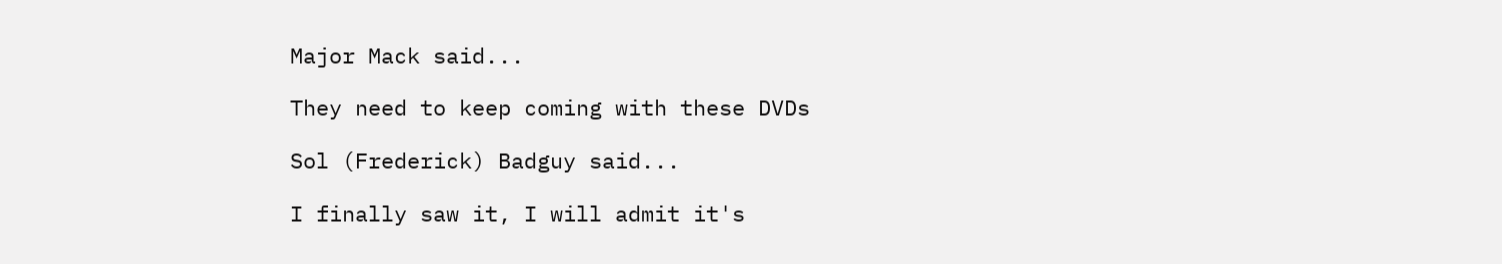Major Mack said...

They need to keep coming with these DVDs

Sol (Frederick) Badguy said...

I finally saw it, I will admit it's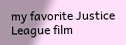my favorite Justice League film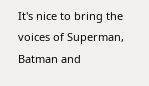It's nice to bring the voices of Superman, Batman and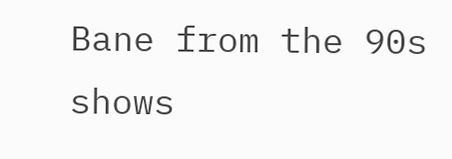Bane from the 90s shows